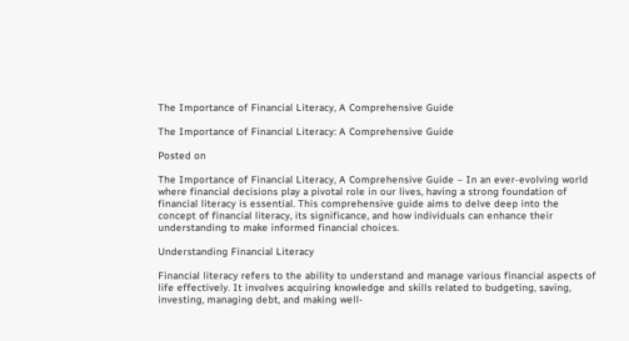The Importance of Financial Literacy, A Comprehensive Guide

The Importance of Financial Literacy: A Comprehensive Guide

Posted on

The Importance of Financial Literacy, A Comprehensive Guide – In an ever-evolving world where financial decisions play a pivotal role in our lives, having a strong foundation of financial literacy is essential. This comprehensive guide aims to delve deep into the concept of financial literacy, its significance, and how individuals can enhance their understanding to make informed financial choices.

Understanding Financial Literacy

Financial literacy refers to the ability to understand and manage various financial aspects of life effectively. It involves acquiring knowledge and skills related to budgeting, saving, investing, managing debt, and making well-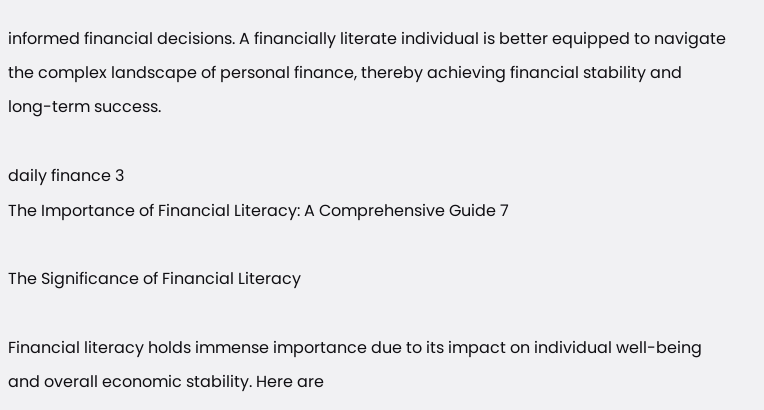informed financial decisions. A financially literate individual is better equipped to navigate the complex landscape of personal finance, thereby achieving financial stability and long-term success.

daily finance 3
The Importance of Financial Literacy: A Comprehensive Guide 7

The Significance of Financial Literacy

Financial literacy holds immense importance due to its impact on individual well-being and overall economic stability. Here are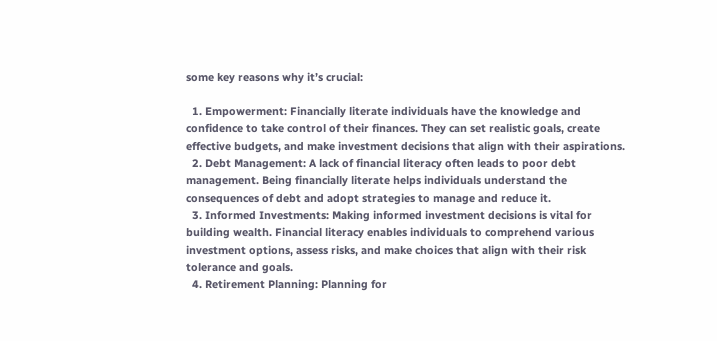some key reasons why it’s crucial:

  1. Empowerment: Financially literate individuals have the knowledge and confidence to take control of their finances. They can set realistic goals, create effective budgets, and make investment decisions that align with their aspirations.
  2. Debt Management: A lack of financial literacy often leads to poor debt management. Being financially literate helps individuals understand the consequences of debt and adopt strategies to manage and reduce it.
  3. Informed Investments: Making informed investment decisions is vital for building wealth. Financial literacy enables individuals to comprehend various investment options, assess risks, and make choices that align with their risk tolerance and goals.
  4. Retirement Planning: Planning for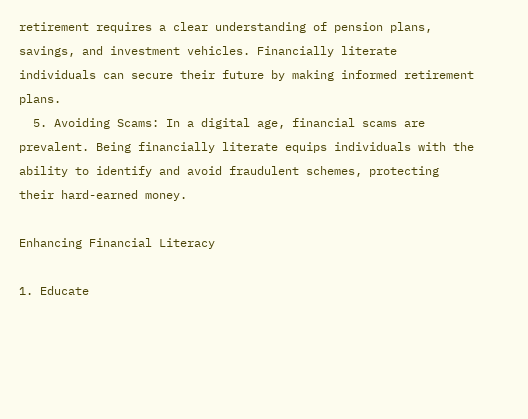retirement requires a clear understanding of pension plans, savings, and investment vehicles. Financially literate individuals can secure their future by making informed retirement plans.
  5. Avoiding Scams: In a digital age, financial scams are prevalent. Being financially literate equips individuals with the ability to identify and avoid fraudulent schemes, protecting their hard-earned money.

Enhancing Financial Literacy

1. Educate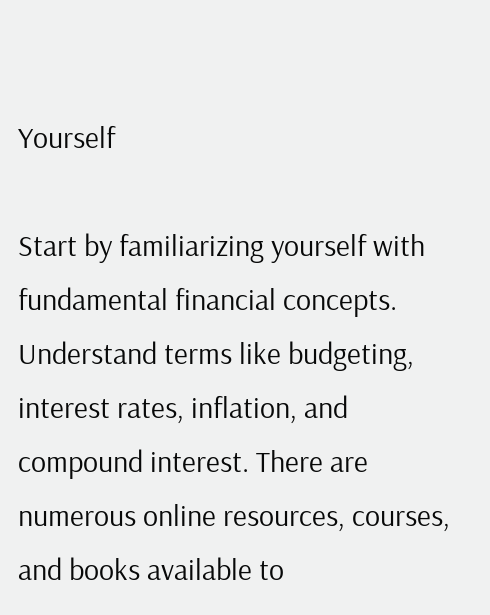Yourself

Start by familiarizing yourself with fundamental financial concepts. Understand terms like budgeting, interest rates, inflation, and compound interest. There are numerous online resources, courses, and books available to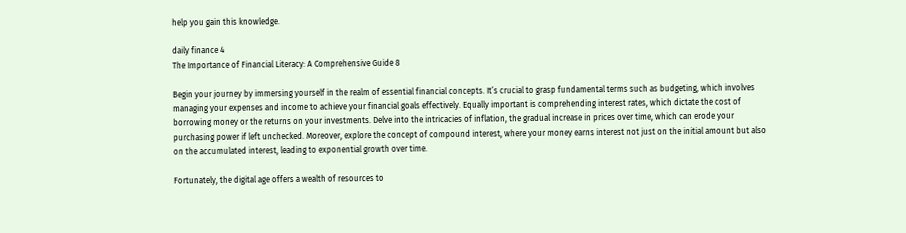help you gain this knowledge.

daily finance 4
The Importance of Financial Literacy: A Comprehensive Guide 8

Begin your journey by immersing yourself in the realm of essential financial concepts. It’s crucial to grasp fundamental terms such as budgeting, which involves managing your expenses and income to achieve your financial goals effectively. Equally important is comprehending interest rates, which dictate the cost of borrowing money or the returns on your investments. Delve into the intricacies of inflation, the gradual increase in prices over time, which can erode your purchasing power if left unchecked. Moreover, explore the concept of compound interest, where your money earns interest not just on the initial amount but also on the accumulated interest, leading to exponential growth over time.

Fortunately, the digital age offers a wealth of resources to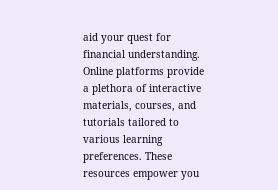aid your quest for financial understanding. Online platforms provide a plethora of interactive materials, courses, and tutorials tailored to various learning preferences. These resources empower you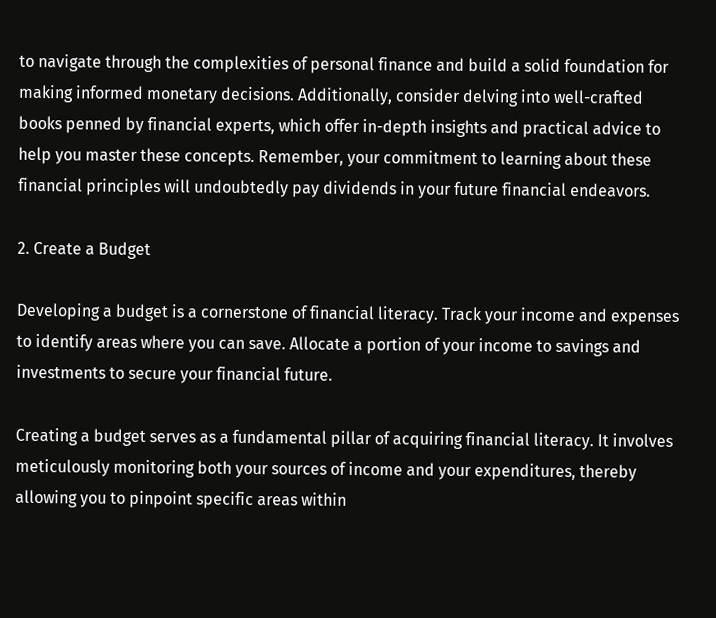to navigate through the complexities of personal finance and build a solid foundation for making informed monetary decisions. Additionally, consider delving into well-crafted books penned by financial experts, which offer in-depth insights and practical advice to help you master these concepts. Remember, your commitment to learning about these financial principles will undoubtedly pay dividends in your future financial endeavors.

2. Create a Budget

Developing a budget is a cornerstone of financial literacy. Track your income and expenses to identify areas where you can save. Allocate a portion of your income to savings and investments to secure your financial future.

Creating a budget serves as a fundamental pillar of acquiring financial literacy. It involves meticulously monitoring both your sources of income and your expenditures, thereby allowing you to pinpoint specific areas within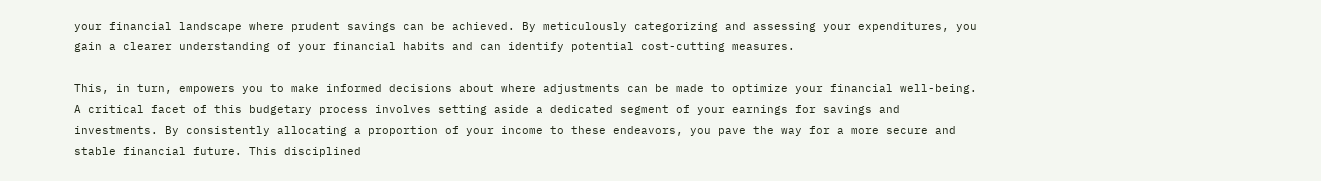your financial landscape where prudent savings can be achieved. By meticulously categorizing and assessing your expenditures, you gain a clearer understanding of your financial habits and can identify potential cost-cutting measures.

This, in turn, empowers you to make informed decisions about where adjustments can be made to optimize your financial well-being. A critical facet of this budgetary process involves setting aside a dedicated segment of your earnings for savings and investments. By consistently allocating a proportion of your income to these endeavors, you pave the way for a more secure and stable financial future. This disciplined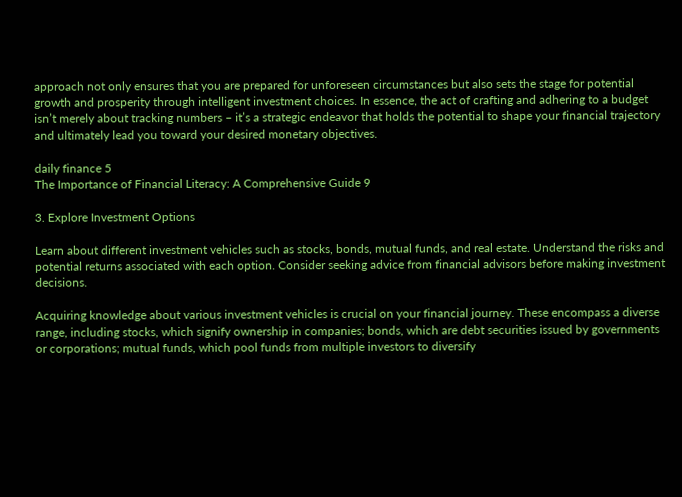approach not only ensures that you are prepared for unforeseen circumstances but also sets the stage for potential growth and prosperity through intelligent investment choices. In essence, the act of crafting and adhering to a budget isn’t merely about tracking numbers – it’s a strategic endeavor that holds the potential to shape your financial trajectory and ultimately lead you toward your desired monetary objectives.

daily finance 5
The Importance of Financial Literacy: A Comprehensive Guide 9

3. Explore Investment Options

Learn about different investment vehicles such as stocks, bonds, mutual funds, and real estate. Understand the risks and potential returns associated with each option. Consider seeking advice from financial advisors before making investment decisions.

Acquiring knowledge about various investment vehicles is crucial on your financial journey. These encompass a diverse range, including stocks, which signify ownership in companies; bonds, which are debt securities issued by governments or corporations; mutual funds, which pool funds from multiple investors to diversify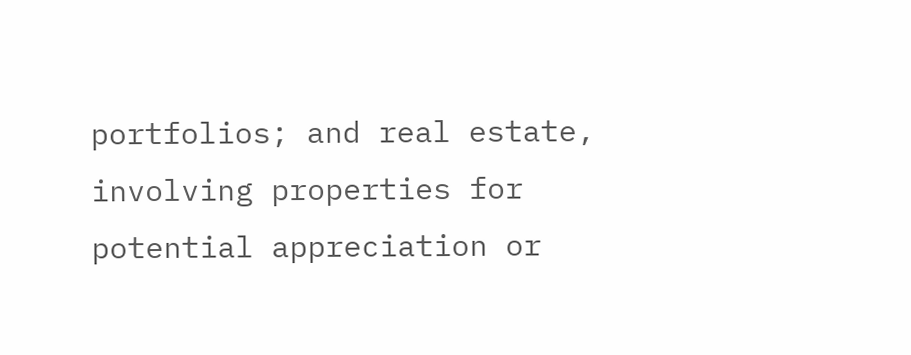portfolios; and real estate, involving properties for potential appreciation or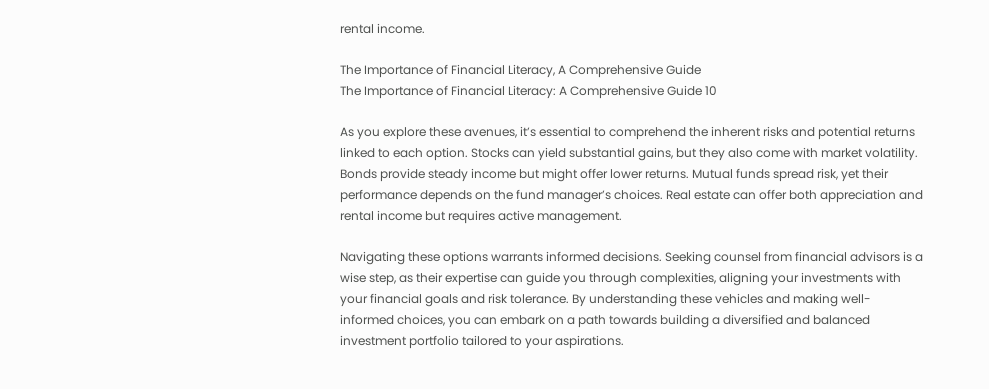rental income.

The Importance of Financial Literacy, A Comprehensive Guide
The Importance of Financial Literacy: A Comprehensive Guide 10

As you explore these avenues, it’s essential to comprehend the inherent risks and potential returns linked to each option. Stocks can yield substantial gains, but they also come with market volatility. Bonds provide steady income but might offer lower returns. Mutual funds spread risk, yet their performance depends on the fund manager’s choices. Real estate can offer both appreciation and rental income but requires active management.

Navigating these options warrants informed decisions. Seeking counsel from financial advisors is a wise step, as their expertise can guide you through complexities, aligning your investments with your financial goals and risk tolerance. By understanding these vehicles and making well-informed choices, you can embark on a path towards building a diversified and balanced investment portfolio tailored to your aspirations.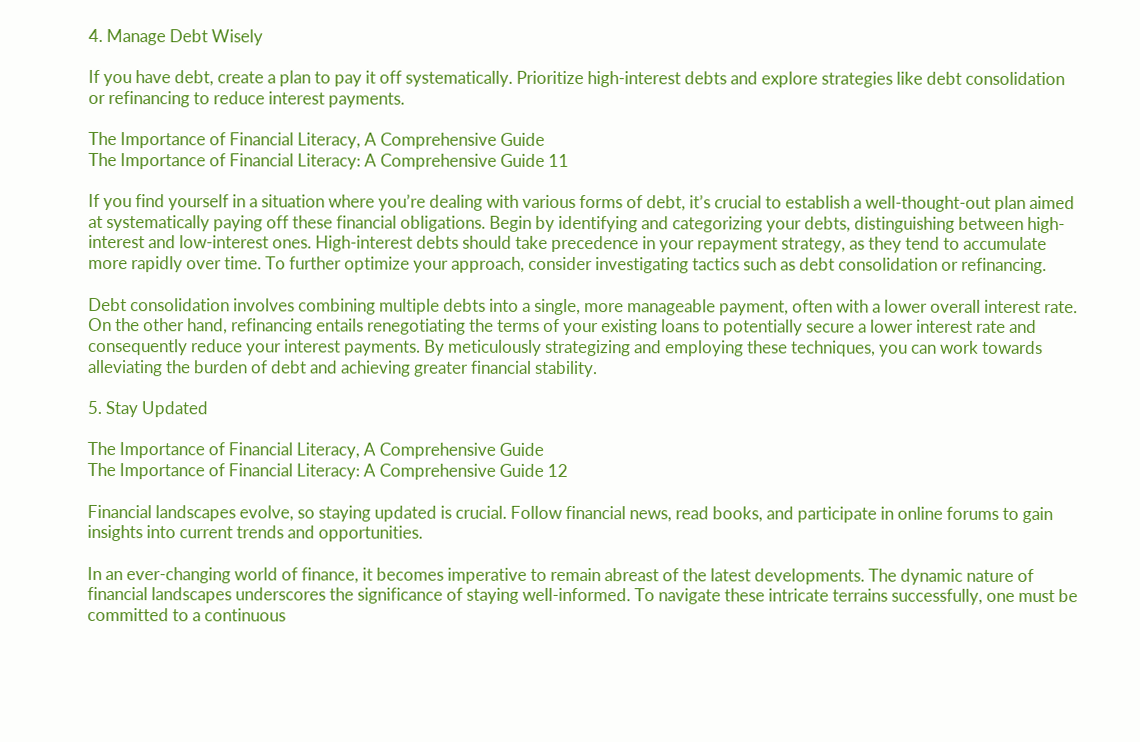4. Manage Debt Wisely

If you have debt, create a plan to pay it off systematically. Prioritize high-interest debts and explore strategies like debt consolidation or refinancing to reduce interest payments.

The Importance of Financial Literacy, A Comprehensive Guide
The Importance of Financial Literacy: A Comprehensive Guide 11

If you find yourself in a situation where you’re dealing with various forms of debt, it’s crucial to establish a well-thought-out plan aimed at systematically paying off these financial obligations. Begin by identifying and categorizing your debts, distinguishing between high-interest and low-interest ones. High-interest debts should take precedence in your repayment strategy, as they tend to accumulate more rapidly over time. To further optimize your approach, consider investigating tactics such as debt consolidation or refinancing.

Debt consolidation involves combining multiple debts into a single, more manageable payment, often with a lower overall interest rate. On the other hand, refinancing entails renegotiating the terms of your existing loans to potentially secure a lower interest rate and consequently reduce your interest payments. By meticulously strategizing and employing these techniques, you can work towards alleviating the burden of debt and achieving greater financial stability.

5. Stay Updated

The Importance of Financial Literacy, A Comprehensive Guide
The Importance of Financial Literacy: A Comprehensive Guide 12

Financial landscapes evolve, so staying updated is crucial. Follow financial news, read books, and participate in online forums to gain insights into current trends and opportunities.

In an ever-changing world of finance, it becomes imperative to remain abreast of the latest developments. The dynamic nature of financial landscapes underscores the significance of staying well-informed. To navigate these intricate terrains successfully, one must be committed to a continuous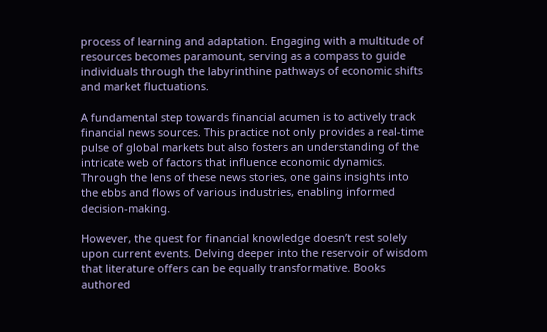process of learning and adaptation. Engaging with a multitude of resources becomes paramount, serving as a compass to guide individuals through the labyrinthine pathways of economic shifts and market fluctuations.

A fundamental step towards financial acumen is to actively track financial news sources. This practice not only provides a real-time pulse of global markets but also fosters an understanding of the intricate web of factors that influence economic dynamics. Through the lens of these news stories, one gains insights into the ebbs and flows of various industries, enabling informed decision-making.

However, the quest for financial knowledge doesn’t rest solely upon current events. Delving deeper into the reservoir of wisdom that literature offers can be equally transformative. Books authored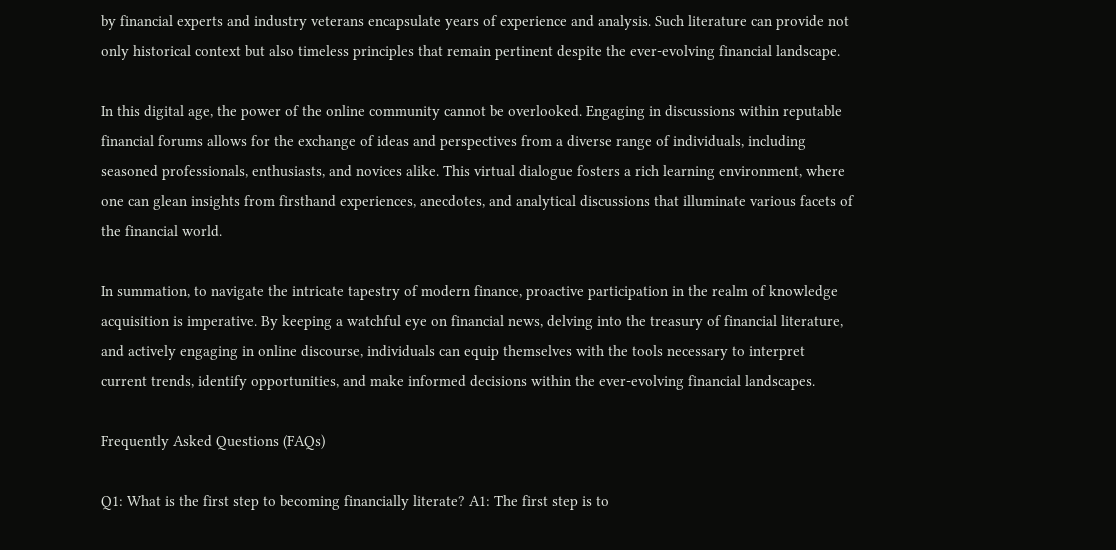by financial experts and industry veterans encapsulate years of experience and analysis. Such literature can provide not only historical context but also timeless principles that remain pertinent despite the ever-evolving financial landscape.

In this digital age, the power of the online community cannot be overlooked. Engaging in discussions within reputable financial forums allows for the exchange of ideas and perspectives from a diverse range of individuals, including seasoned professionals, enthusiasts, and novices alike. This virtual dialogue fosters a rich learning environment, where one can glean insights from firsthand experiences, anecdotes, and analytical discussions that illuminate various facets of the financial world.

In summation, to navigate the intricate tapestry of modern finance, proactive participation in the realm of knowledge acquisition is imperative. By keeping a watchful eye on financial news, delving into the treasury of financial literature, and actively engaging in online discourse, individuals can equip themselves with the tools necessary to interpret current trends, identify opportunities, and make informed decisions within the ever-evolving financial landscapes.

Frequently Asked Questions (FAQs)

Q1: What is the first step to becoming financially literate? A1: The first step is to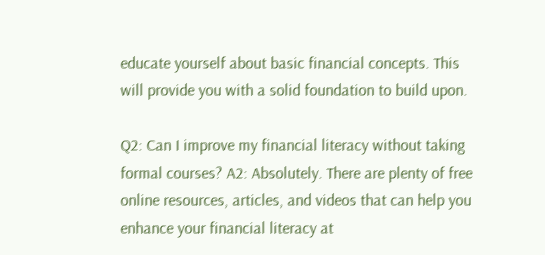educate yourself about basic financial concepts. This will provide you with a solid foundation to build upon.

Q2: Can I improve my financial literacy without taking formal courses? A2: Absolutely. There are plenty of free online resources, articles, and videos that can help you enhance your financial literacy at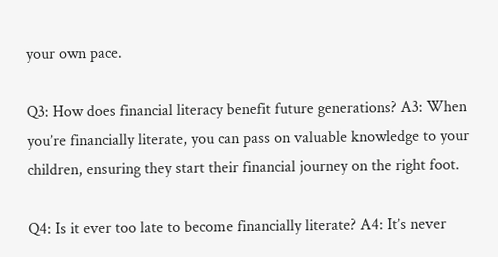your own pace.

Q3: How does financial literacy benefit future generations? A3: When you’re financially literate, you can pass on valuable knowledge to your children, ensuring they start their financial journey on the right foot.

Q4: Is it ever too late to become financially literate? A4: It’s never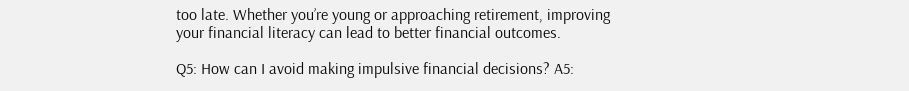too late. Whether you’re young or approaching retirement, improving your financial literacy can lead to better financial outcomes.

Q5: How can I avoid making impulsive financial decisions? A5: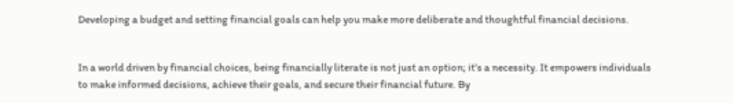Developing a budget and setting financial goals can help you make more deliberate and thoughtful financial decisions.


In a world driven by financial choices, being financially literate is not just an option; it’s a necessity. It empowers individuals to make informed decisions, achieve their goals, and secure their financial future. By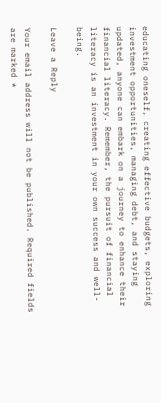educating oneself, creating effective budgets, exploring investment opportunities, managing debt, and staying updated, anyone can embark on a journey to enhance their financial literacy. Remember, the pursuit of financial literacy is an investment in your own success and well-being.

Leave a Reply

Your email address will not be published. Required fields are marked *